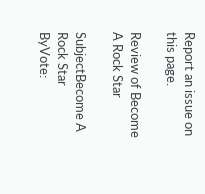Report an issue on this page.

Review of Become A Rock Star

SubjectBecome A Rock Star
ByVote: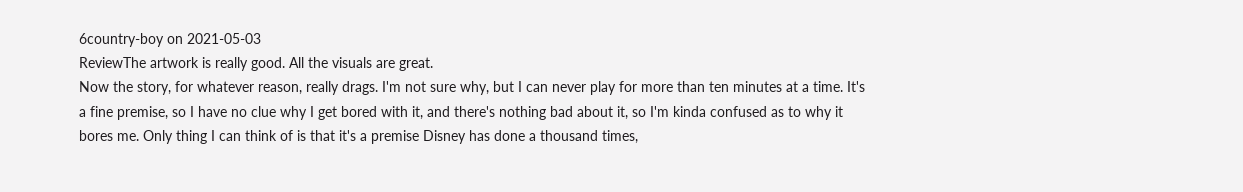6country-boy on 2021-05-03
ReviewThe artwork is really good. All the visuals are great.
Now the story, for whatever reason, really drags. I'm not sure why, but I can never play for more than ten minutes at a time. It's a fine premise, so I have no clue why I get bored with it, and there's nothing bad about it, so I'm kinda confused as to why it bores me. Only thing I can think of is that it's a premise Disney has done a thousand times,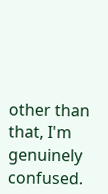other than that, I'm genuinely confused.